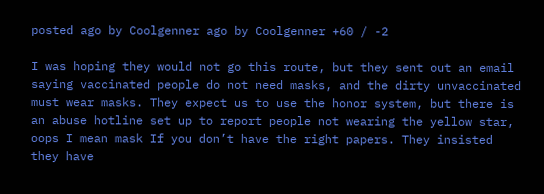posted ago by Coolgenner ago by Coolgenner +60 / -2

I was hoping they would not go this route, but they sent out an email saying vaccinated people do not need masks, and the dirty unvaccinated must wear masks. They expect us to use the honor system, but there is an abuse hotline set up to report people not wearing the yellow star, oops I mean mask If you don’t have the right papers. They insisted they have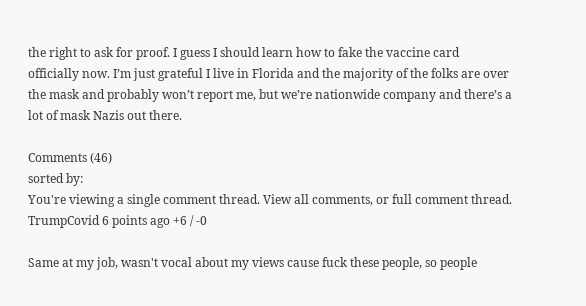the right to ask for proof. I guess I should learn how to fake the vaccine card officially now. I’m just grateful I live in Florida and the majority of the folks are over the mask and probably won’t report me, but we’re nationwide company and there’s a lot of mask Nazis out there.

Comments (46)
sorted by:
You're viewing a single comment thread. View all comments, or full comment thread.
TrumpCovid 6 points ago +6 / -0

Same at my job, wasn't vocal about my views cause fuck these people, so people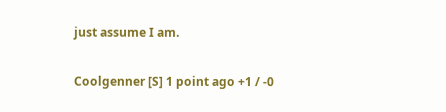just assume I am.

Coolgenner [S] 1 point ago +1 / -0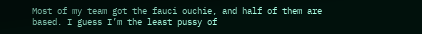Most of my team got the fauci ouchie, and half of them are based. I guess I’m the least pussy of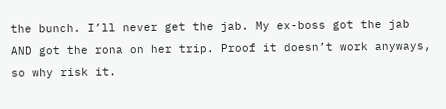the bunch. I’ll never get the jab. My ex-boss got the jab AND got the rona on her trip. Proof it doesn’t work anyways, so why risk it.